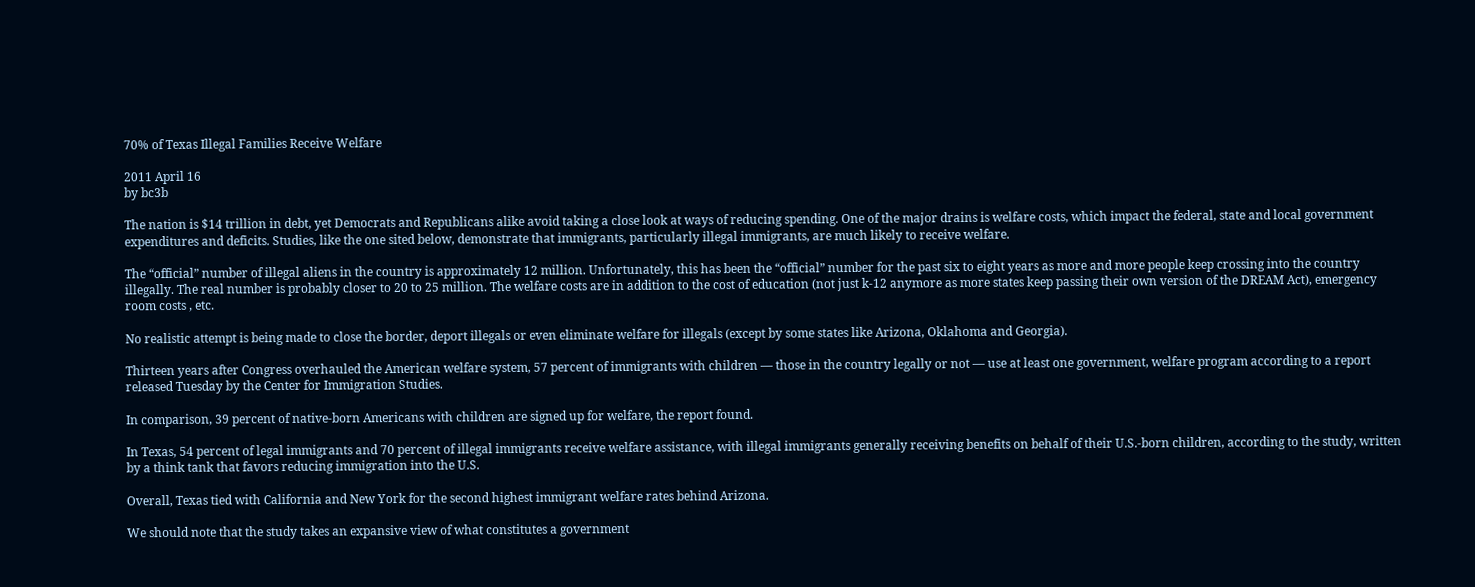70% of Texas Illegal Families Receive Welfare

2011 April 16
by bc3b

The nation is $14 trillion in debt, yet Democrats and Republicans alike avoid taking a close look at ways of reducing spending. One of the major drains is welfare costs, which impact the federal, state and local government expenditures and deficits. Studies, like the one sited below, demonstrate that immigrants, particularly illegal immigrants, are much likely to receive welfare.

The “official” number of illegal aliens in the country is approximately 12 million. Unfortunately, this has been the “official” number for the past six to eight years as more and more people keep crossing into the country illegally. The real number is probably closer to 20 to 25 million. The welfare costs are in addition to the cost of education (not just k-12 anymore as more states keep passing their own version of the DREAM Act), emergency room costs , etc.

No realistic attempt is being made to close the border, deport illegals or even eliminate welfare for illegals (except by some states like Arizona, Oklahoma and Georgia).

Thirteen years after Congress overhauled the American welfare system, 57 percent of immigrants with children — those in the country legally or not — use at least one government, welfare program according to a report released Tuesday by the Center for Immigration Studies.

In comparison, 39 percent of native-born Americans with children are signed up for welfare, the report found.

In Texas, 54 percent of legal immigrants and 70 percent of illegal immigrants receive welfare assistance, with illegal immigrants generally receiving benefits on behalf of their U.S.-born children, according to the study, written by a think tank that favors reducing immigration into the U.S.

Overall, Texas tied with California and New York for the second highest immigrant welfare rates behind Arizona.

We should note that the study takes an expansive view of what constitutes a government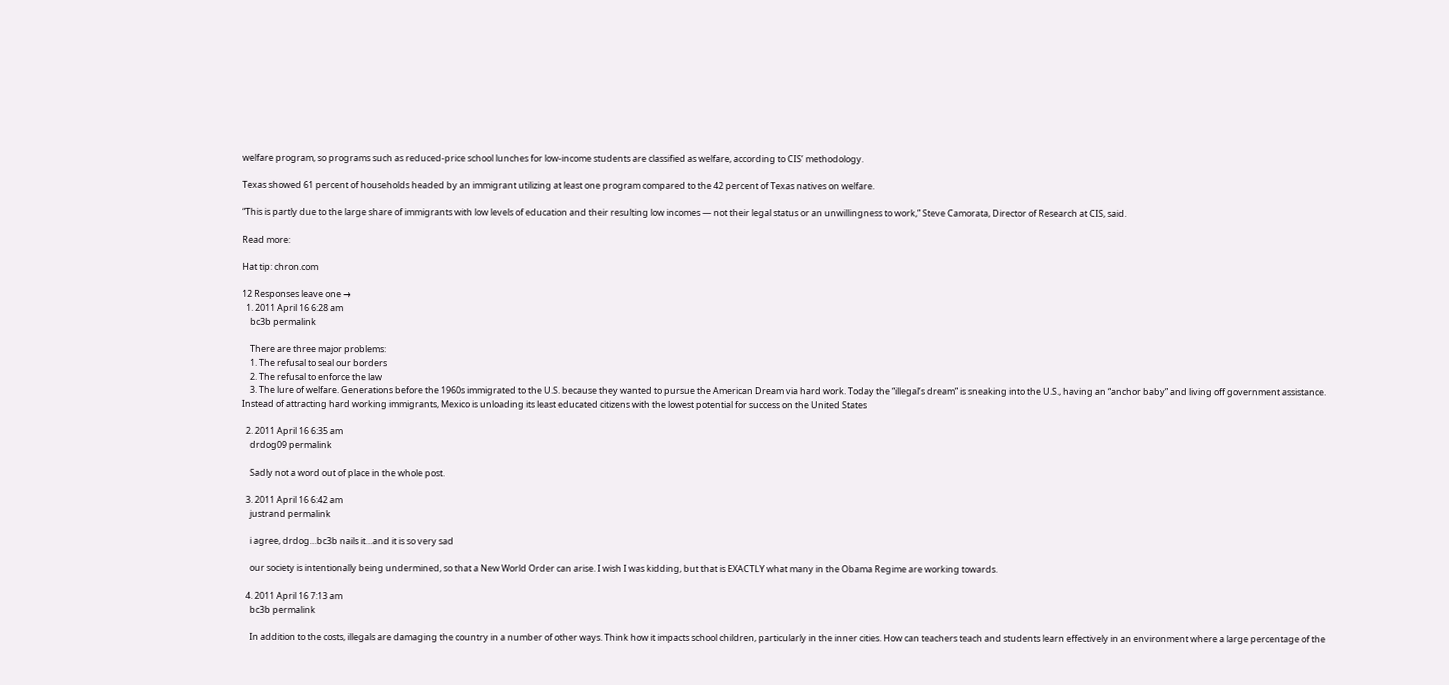welfare program, so programs such as reduced-price school lunches for low-income students are classified as welfare, according to CIS’ methodology.

Texas showed 61 percent of households headed by an immigrant utilizing at least one program compared to the 42 percent of Texas natives on welfare.

“This is partly due to the large share of immigrants with low levels of education and their resulting low incomes — not their legal status or an unwillingness to work,” Steve Camorata, Director of Research at CIS, said.

Read more:

Hat tip: chron.com

12 Responses leave one →
  1. 2011 April 16 6:28 am
    bc3b permalink

    There are three major problems:
    1. The refusal to seal our borders
    2. The refusal to enforce the law
    3. The lure of welfare. Generations before the 1960s immigrated to the U.S. because they wanted to pursue the American Dream via hard work. Today the “illegal’s dream” is sneaking into the U.S., having an “anchor baby” and living off government assistance. Instead of attracting hard working immigrants, Mexico is unloading its least educated citizens with the lowest potential for success on the United States

  2. 2011 April 16 6:35 am
    drdog09 permalink

    Sadly not a word out of place in the whole post.

  3. 2011 April 16 6:42 am
    justrand permalink

    i agree, drdog…bc3b nails it…and it is so very sad

    our society is intentionally being undermined, so that a New World Order can arise. I wish I was kidding, but that is EXACTLY what many in the Obama Regime are working towards.

  4. 2011 April 16 7:13 am
    bc3b permalink

    In addition to the costs, illegals are damaging the country in a number of other ways. Think how it impacts school children, particularly in the inner cities. How can teachers teach and students learn effectively in an environment where a large percentage of the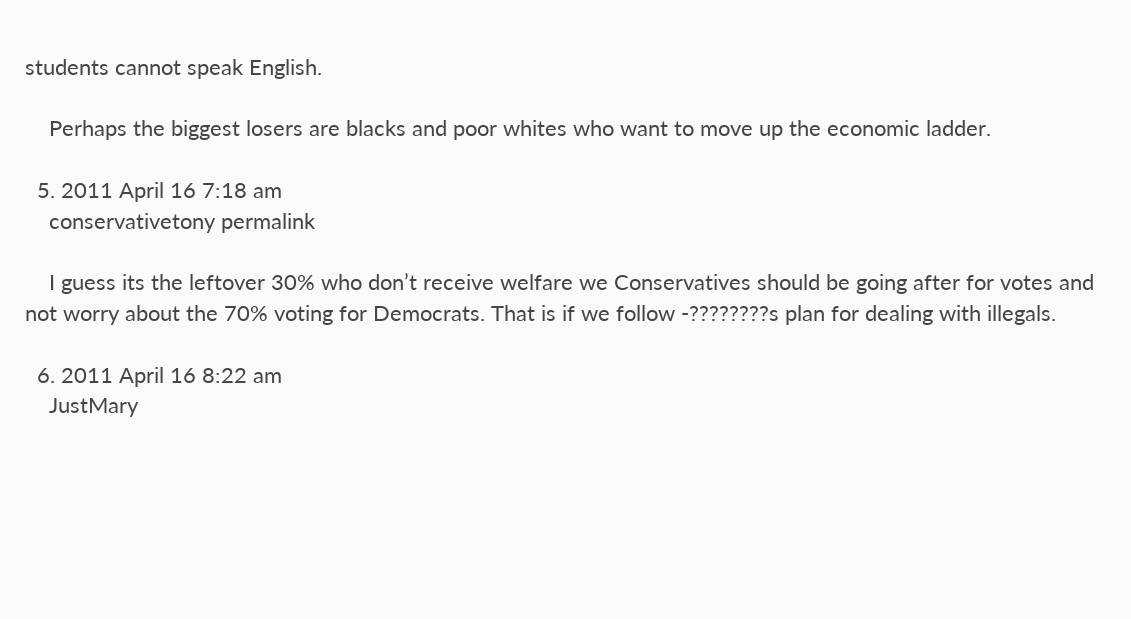students cannot speak English.

    Perhaps the biggest losers are blacks and poor whites who want to move up the economic ladder.

  5. 2011 April 16 7:18 am
    conservativetony permalink

    I guess its the leftover 30% who don’t receive welfare we Conservatives should be going after for votes and not worry about the 70% voting for Democrats. That is if we follow -????????s plan for dealing with illegals.

  6. 2011 April 16 8:22 am
    JustMary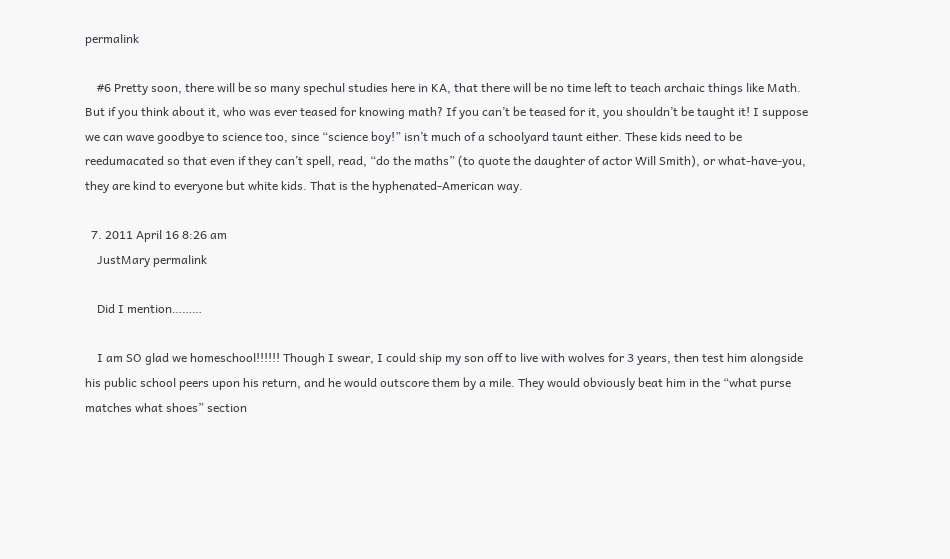permalink

    #6 Pretty soon, there will be so many spechul studies here in KA, that there will be no time left to teach archaic things like Math. But if you think about it, who was ever teased for knowing math? If you can’t be teased for it, you shouldn’t be taught it! I suppose we can wave goodbye to science too, since “science boy!” isn’t much of a schoolyard taunt either. These kids need to be reedumacated so that even if they can’t spell, read, “do the maths” (to quote the daughter of actor Will Smith), or what-have-you, they are kind to everyone but white kids. That is the hyphenated-American way.

  7. 2011 April 16 8:26 am
    JustMary permalink

    Did I mention………

    I am SO glad we homeschool!!!!!! Though I swear, I could ship my son off to live with wolves for 3 years, then test him alongside his public school peers upon his return, and he would outscore them by a mile. They would obviously beat him in the “what purse matches what shoes” section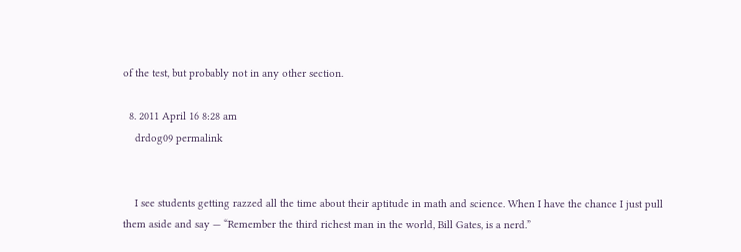of the test, but probably not in any other section.

  8. 2011 April 16 8:28 am
    drdog09 permalink


    I see students getting razzed all the time about their aptitude in math and science. When I have the chance I just pull them aside and say — “Remember the third richest man in the world, Bill Gates, is a nerd.”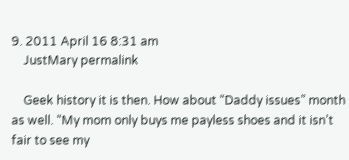9. 2011 April 16 8:31 am
    JustMary permalink

    Geek history it is then. How about “Daddy issues” month as well. “My mom only buys me payless shoes and it isn’t fair to see my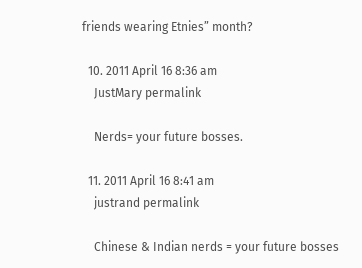friends wearing Etnies” month?

  10. 2011 April 16 8:36 am
    JustMary permalink

    Nerds= your future bosses.

  11. 2011 April 16 8:41 am
    justrand permalink

    Chinese & Indian nerds = your future bosses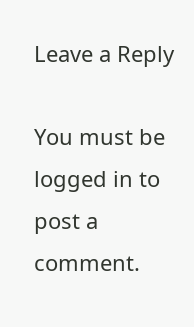Leave a Reply

You must be logged in to post a comment.